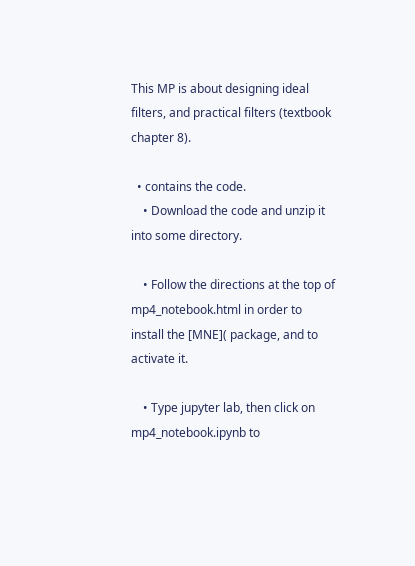This MP is about designing ideal filters, and practical filters (textbook chapter 8).

  • contains the code.
    • Download the code and unzip it into some directory.

    • Follow the directions at the top of mp4_notebook.html in order to install the [MNE]( package, and to activate it.

    • Type jupyter lab, then click on mp4_notebook.ipynb to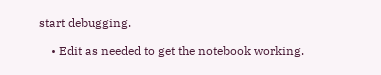start debugging.

    • Edit as needed to get the notebook working.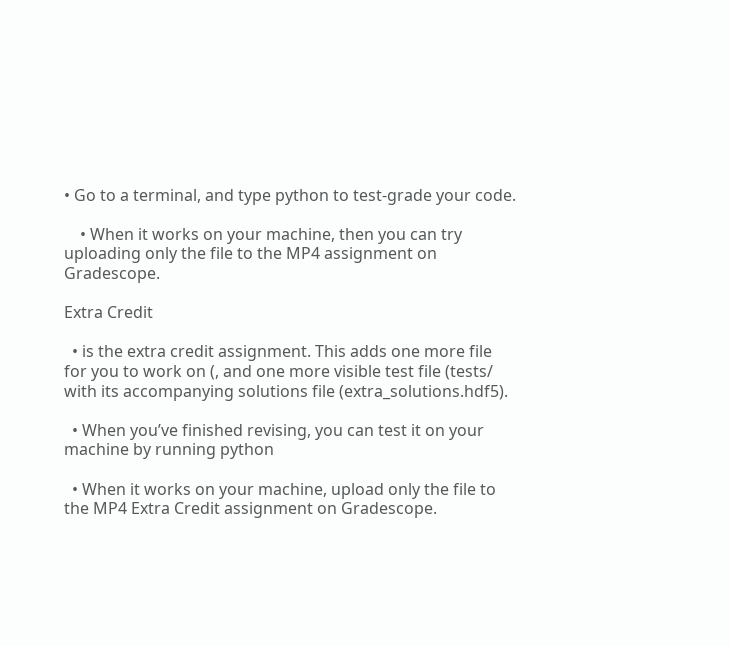• Go to a terminal, and type python to test-grade your code.

    • When it works on your machine, then you can try uploading only the file to the MP4 assignment on Gradescope.

Extra Credit

  • is the extra credit assignment. This adds one more file for you to work on (, and one more visible test file (tests/ with its accompanying solutions file (extra_solutions.hdf5).

  • When you’ve finished revising, you can test it on your machine by running python

  • When it works on your machine, upload only the file to the MP4 Extra Credit assignment on Gradescope.